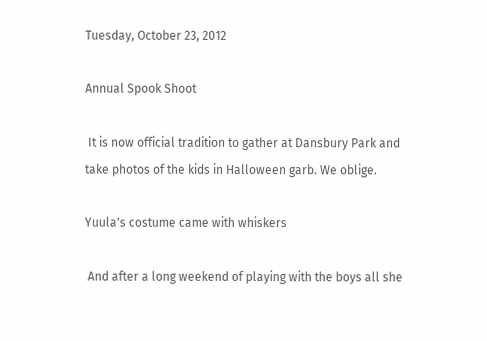Tuesday, October 23, 2012

Annual Spook Shoot

 It is now official tradition to gather at Dansbury Park and take photos of the kids in Halloween garb. We oblige.

Yuula's costume came with whiskers

 And after a long weekend of playing with the boys all she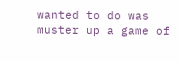wanted to do was muster up a game of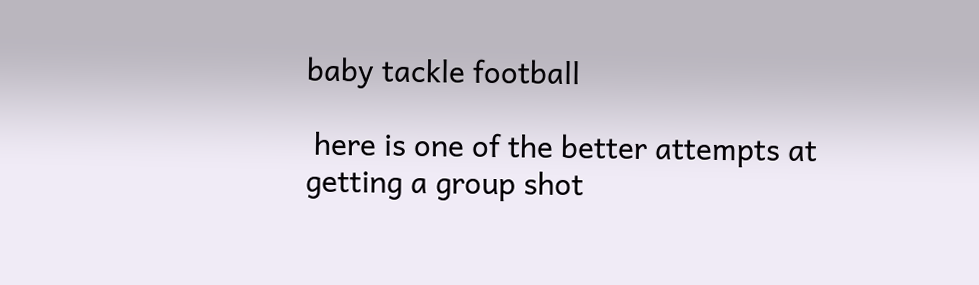baby tackle football

 here is one of the better attempts at getting a group shot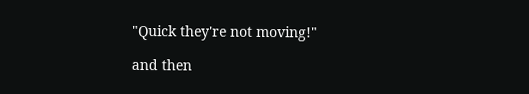"Quick they're not moving!"

and then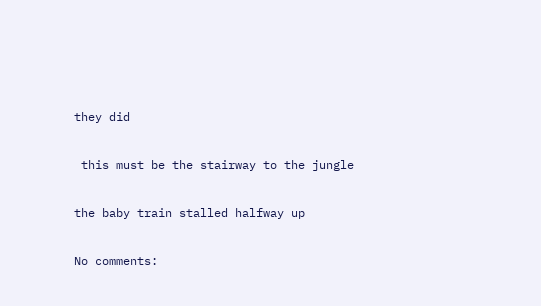they did

 this must be the stairway to the jungle

the baby train stalled halfway up

No comments: